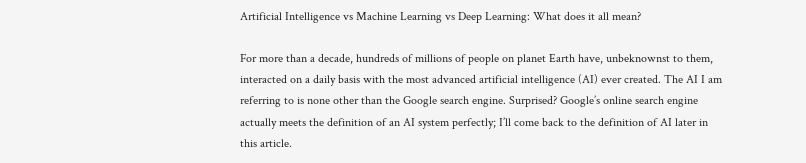Artificial Intelligence vs Machine Learning vs Deep Learning: What does it all mean?

For more than a decade, hundreds of millions of people on planet Earth have, unbeknownst to them, interacted on a daily basis with the most advanced artificial intelligence (AI) ever created. The AI I am referring to is none other than the Google search engine. Surprised? Google’s online search engine actually meets the definition of an AI system perfectly; I’ll come back to the definition of AI later in this article.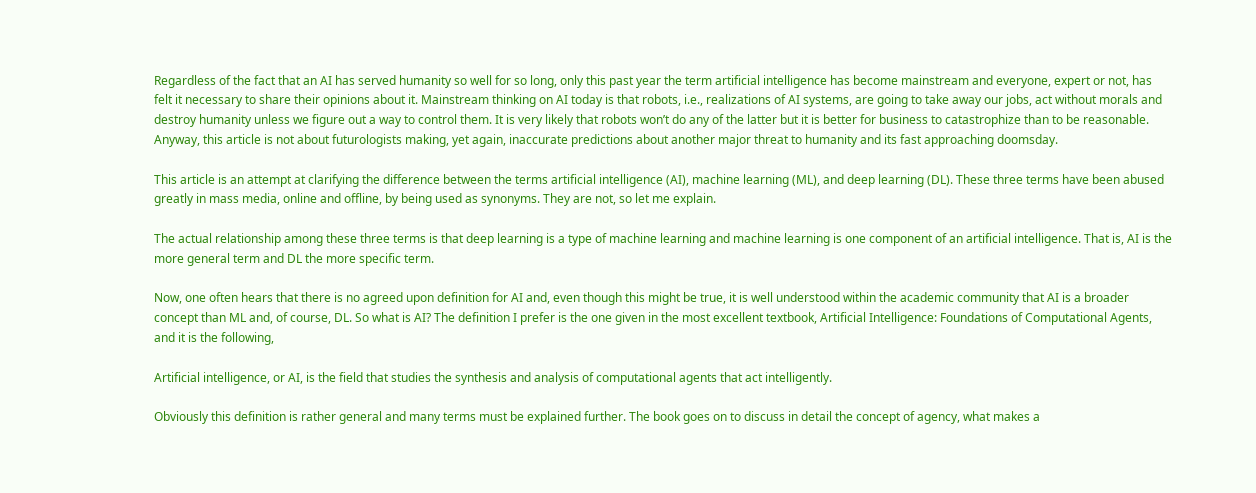Regardless of the fact that an AI has served humanity so well for so long, only this past year the term artificial intelligence has become mainstream and everyone, expert or not, has felt it necessary to share their opinions about it. Mainstream thinking on AI today is that robots, i.e., realizations of AI systems, are going to take away our jobs, act without morals and destroy humanity unless we figure out a way to control them. It is very likely that robots won’t do any of the latter but it is better for business to catastrophize than to be reasonable. Anyway, this article is not about futurologists making, yet again, inaccurate predictions about another major threat to humanity and its fast approaching doomsday.

This article is an attempt at clarifying the difference between the terms artificial intelligence (AI), machine learning (ML), and deep learning (DL). These three terms have been abused greatly in mass media, online and offline, by being used as synonyms. They are not, so let me explain.

The actual relationship among these three terms is that deep learning is a type of machine learning and machine learning is one component of an artificial intelligence. That is, AI is the more general term and DL the more specific term.

Now, one often hears that there is no agreed upon definition for AI and, even though this might be true, it is well understood within the academic community that AI is a broader concept than ML and, of course, DL. So what is AI? The definition I prefer is the one given in the most excellent textbook, Artificial Intelligence: Foundations of Computational Agents, and it is the following,

Artificial intelligence, or AI, is the field that studies the synthesis and analysis of computational agents that act intelligently.

Obviously this definition is rather general and many terms must be explained further. The book goes on to discuss in detail the concept of agency, what makes a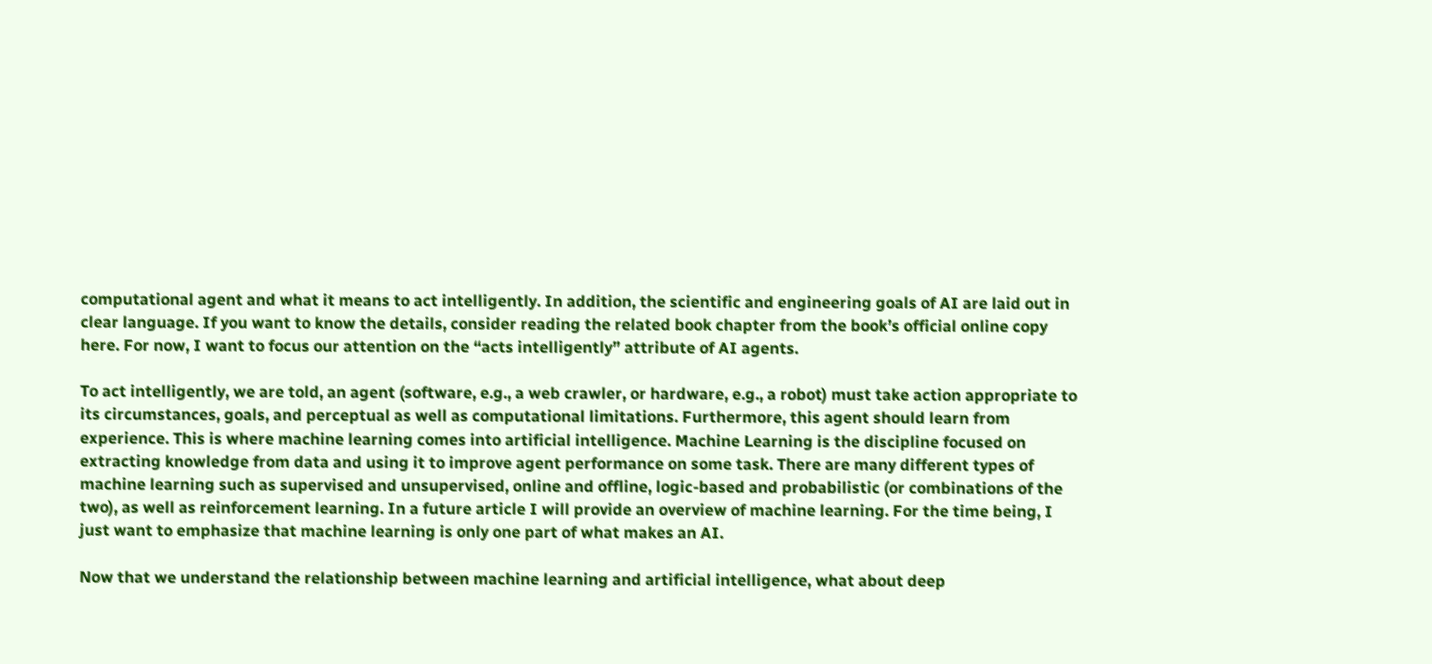computational agent and what it means to act intelligently. In addition, the scientific and engineering goals of AI are laid out in clear language. If you want to know the details, consider reading the related book chapter from the book’s official online copy here. For now, I want to focus our attention on the “acts intelligently” attribute of AI agents.

To act intelligently, we are told, an agent (software, e.g., a web crawler, or hardware, e.g., a robot) must take action appropriate to its circumstances, goals, and perceptual as well as computational limitations. Furthermore, this agent should learn from experience. This is where machine learning comes into artificial intelligence. Machine Learning is the discipline focused on extracting knowledge from data and using it to improve agent performance on some task. There are many different types of machine learning such as supervised and unsupervised, online and offline, logic-based and probabilistic (or combinations of the two), as well as reinforcement learning. In a future article I will provide an overview of machine learning. For the time being, I just want to emphasize that machine learning is only one part of what makes an AI.

Now that we understand the relationship between machine learning and artificial intelligence, what about deep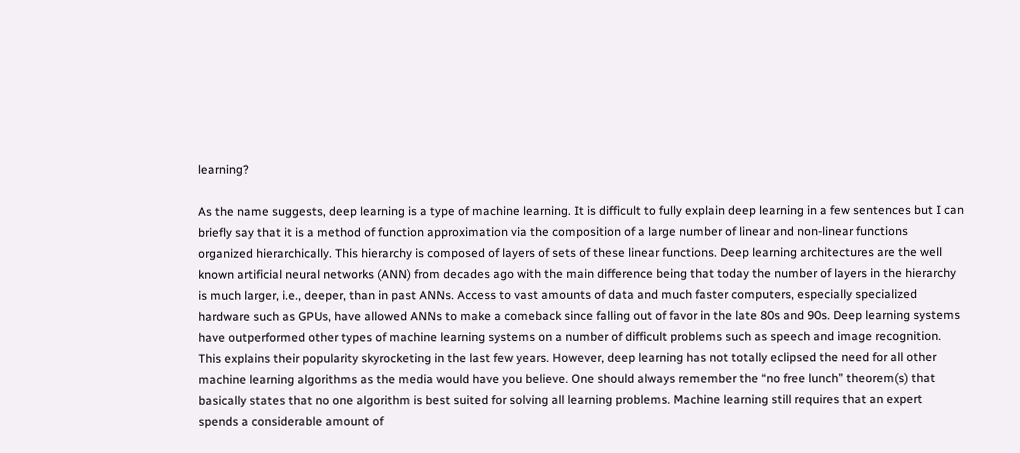learning?

As the name suggests, deep learning is a type of machine learning. It is difficult to fully explain deep learning in a few sentences but I can briefly say that it is a method of function approximation via the composition of a large number of linear and non-linear functions organized hierarchically. This hierarchy is composed of layers of sets of these linear functions. Deep learning architectures are the well known artificial neural networks (ANN) from decades ago with the main difference being that today the number of layers in the hierarchy is much larger, i.e., deeper, than in past ANNs. Access to vast amounts of data and much faster computers, especially specialized hardware such as GPUs, have allowed ANNs to make a comeback since falling out of favor in the late 80s and 90s. Deep learning systems have outperformed other types of machine learning systems on a number of difficult problems such as speech and image recognition. This explains their popularity skyrocketing in the last few years. However, deep learning has not totally eclipsed the need for all other machine learning algorithms as the media would have you believe. One should always remember the “no free lunch” theorem(s) that basically states that no one algorithm is best suited for solving all learning problems. Machine learning still requires that an expert spends a considerable amount of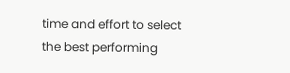time and effort to select the best performing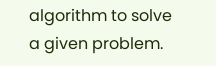algorithm to solve a given problem.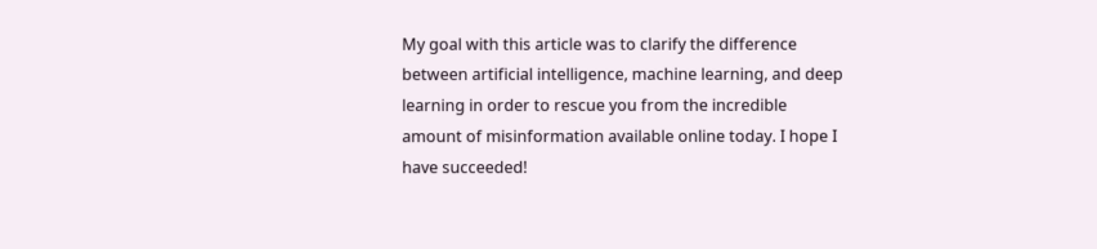My goal with this article was to clarify the difference between artificial intelligence, machine learning, and deep learning in order to rescue you from the incredible amount of misinformation available online today. I hope I have succeeded!